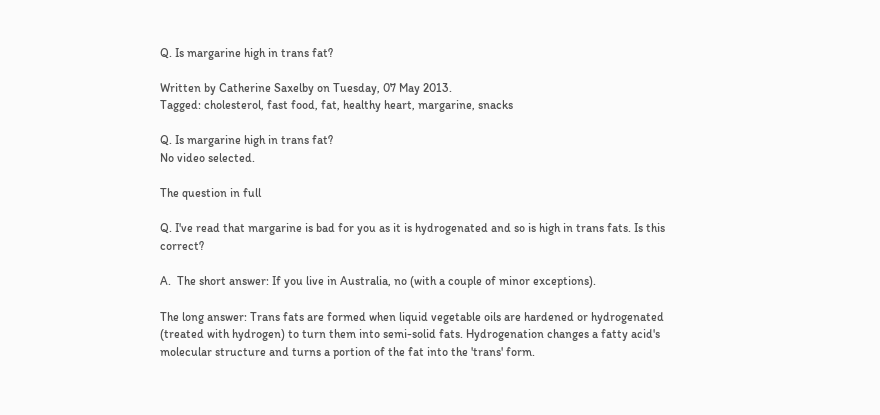Q. Is margarine high in trans fat?

Written by Catherine Saxelby on Tuesday, 07 May 2013.
Tagged: cholesterol, fast food, fat, healthy heart, margarine, snacks

Q. Is margarine high in trans fat?
No video selected.

The question in full

Q. I've read that margarine is bad for you as it is hydrogenated and so is high in trans fats. Is this correct?

A.  The short answer: If you live in Australia, no (with a couple of minor exceptions).

The long answer: Trans fats are formed when liquid vegetable oils are hardened or hydrogenated (treated with hydrogen) to turn them into semi-solid fats. Hydrogenation changes a fatty acid's molecular structure and turns a portion of the fat into the 'trans' form.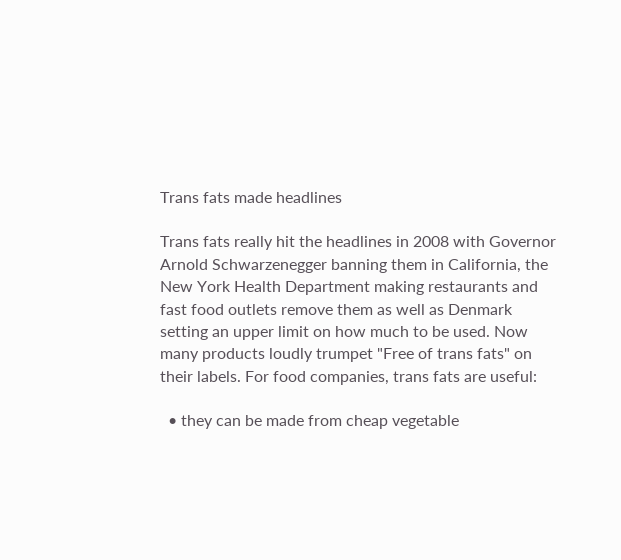Trans fats made headlines

Trans fats really hit the headlines in 2008 with Governor Arnold Schwarzenegger banning them in California, the New York Health Department making restaurants and fast food outlets remove them as well as Denmark setting an upper limit on how much to be used. Now many products loudly trumpet "Free of trans fats" on their labels. For food companies, trans fats are useful:

  • they can be made from cheap vegetable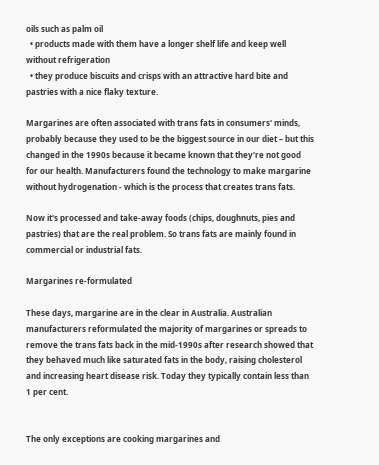oils such as palm oil
  • products made with them have a longer shelf life and keep well without refrigeration
  • they produce biscuits and crisps with an attractive hard bite and pastries with a nice flaky texture.

Margarines are often associated with trans fats in consumers' minds, probably because they used to be the biggest source in our diet – but this changed in the 1990s because it became known that they're not good for our health. Manufacturers found the technology to make margarine without hydrogenation - which is the process that creates trans fats.

Now it's processed and take-away foods (chips, doughnuts, pies and pastries) that are the real problem. So trans fats are mainly found in commercial or industrial fats.

Margarines re-formulated

These days, margarine are in the clear in Australia. Australian manufacturers reformulated the majority of margarines or spreads to remove the trans fats back in the mid-1990s after research showed that they behaved much like saturated fats in the body, raising cholesterol and increasing heart disease risk. Today they typically contain less than 1 per cent.


The only exceptions are cooking margarines and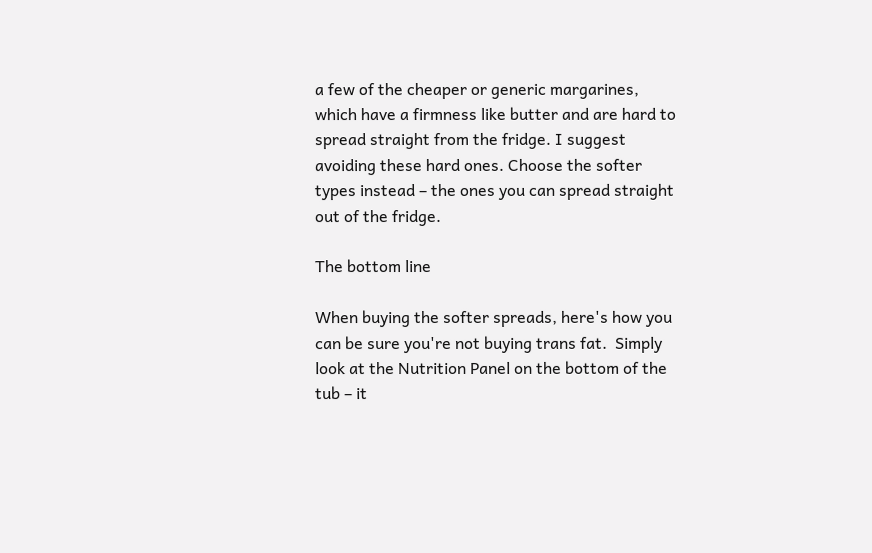a few of the cheaper or generic margarines, which have a firmness like butter and are hard to spread straight from the fridge. I suggest avoiding these hard ones. Choose the softer types instead – the ones you can spread straight out of the fridge.

The bottom line

When buying the softer spreads, here's how you can be sure you're not buying trans fat.  Simply look at the Nutrition Panel on the bottom of the tub – it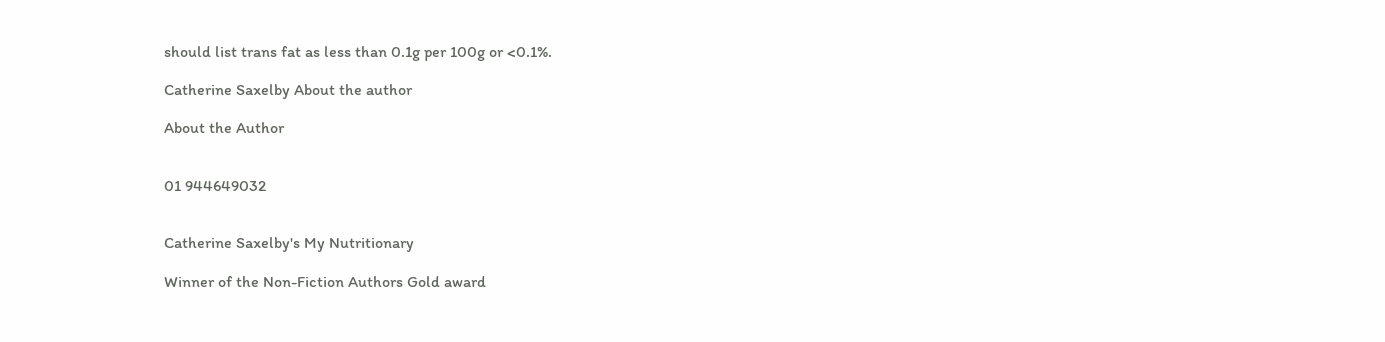should list trans fat as less than 0.1g per 100g or <0.1%.

Catherine Saxelby About the author

About the Author


01 944649032


Catherine Saxelby's My Nutritionary

Winner of the Non-Fiction Authors Gold award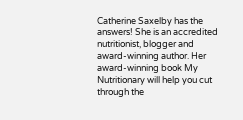Catherine Saxelby has the answers! She is an accredited nutritionist, blogger and award-winning author. Her award-winning book My Nutritionary will help you cut through the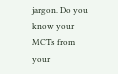jargon. Do you know your MCTs from your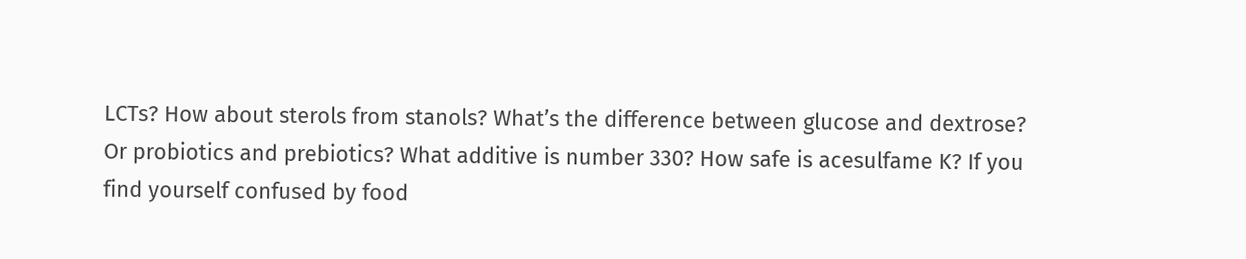LCTs? How about sterols from stanols? What’s the difference between glucose and dextrose? Or probiotics and prebiotics? What additive is number 330? How safe is acesulfame K? If you find yourself confused by food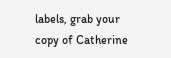labels, grab your copy of Catherine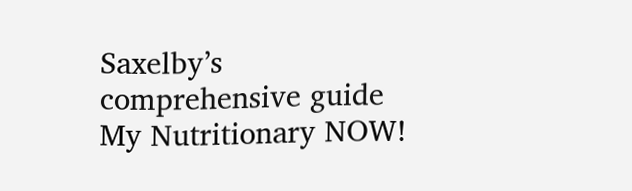Saxelby’s comprehensive guide My Nutritionary NOW!